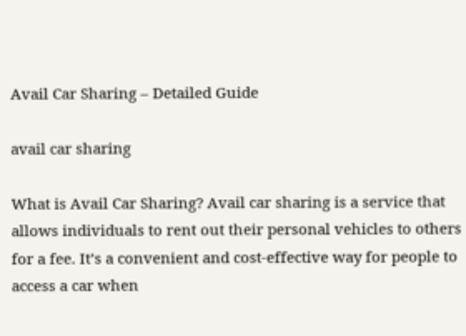Avail Car Sharing – Detailed Guide

avail car sharing

What is Avail Car Sharing? Avail car sharing is a service that allows individuals to rent out their personal vehicles to others for a fee. It’s a convenient and cost-effective way for people to access a car when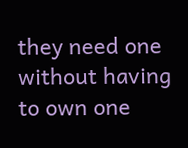they need one without having to own one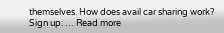themselves. How does avail car sharing work? Sign up: … Read more